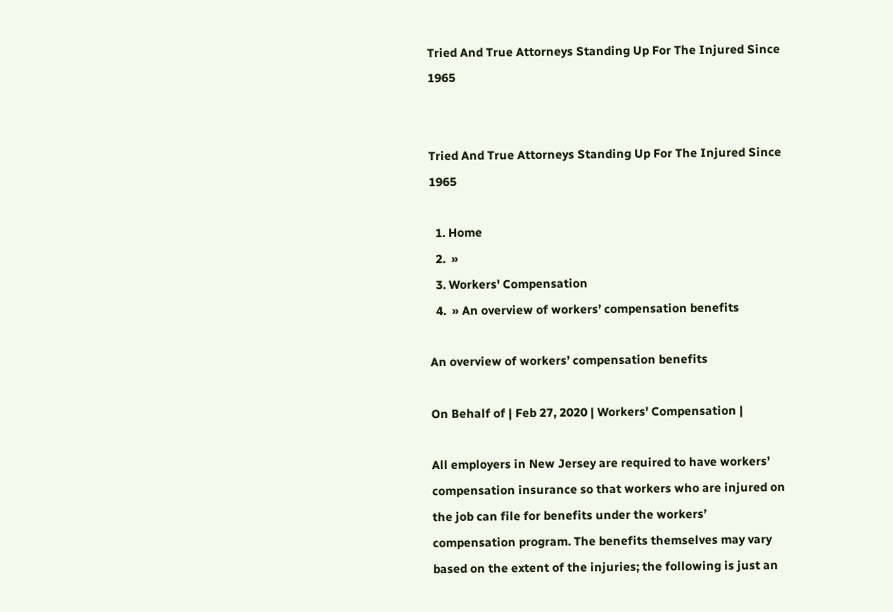Tried And True Attorneys Standing Up For The Injured Since 1965


Tried And True Attorneys Standing Up For The Injured Since 1965

  1. Home
  2.  »
  3. Workers' Compensation
  4.  » An overview of workers’ compensation benefits

An overview of workers’ compensation benefits

On Behalf of | Feb 27, 2020 | Workers' Compensation |

All employers in New Jersey are required to have workers’ compensation insurance so that workers who are injured on the job can file for benefits under the workers’ compensation program. The benefits themselves may vary based on the extent of the injuries; the following is just an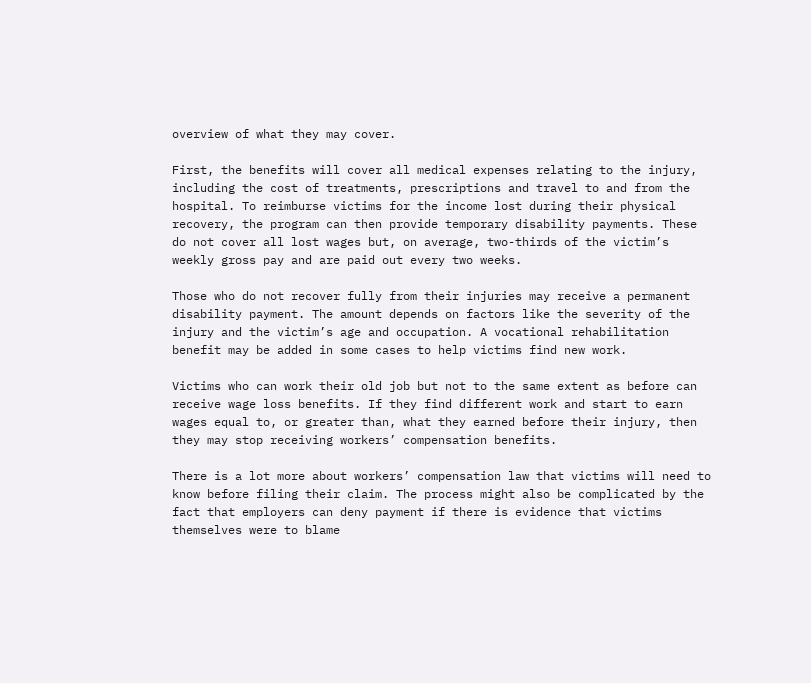overview of what they may cover.

First, the benefits will cover all medical expenses relating to the injury, including the cost of treatments, prescriptions and travel to and from the hospital. To reimburse victims for the income lost during their physical recovery, the program can then provide temporary disability payments. These do not cover all lost wages but, on average, two-thirds of the victim’s weekly gross pay and are paid out every two weeks.

Those who do not recover fully from their injuries may receive a permanent disability payment. The amount depends on factors like the severity of the injury and the victim’s age and occupation. A vocational rehabilitation benefit may be added in some cases to help victims find new work.

Victims who can work their old job but not to the same extent as before can receive wage loss benefits. If they find different work and start to earn wages equal to, or greater than, what they earned before their injury, then they may stop receiving workers’ compensation benefits.

There is a lot more about workers’ compensation law that victims will need to know before filing their claim. The process might also be complicated by the fact that employers can deny payment if there is evidence that victims themselves were to blame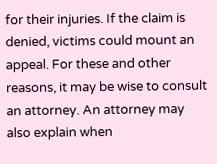for their injuries. If the claim is denied, victims could mount an appeal. For these and other reasons, it may be wise to consult an attorney. An attorney may also explain when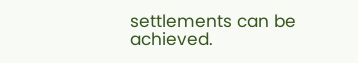settlements can be achieved.